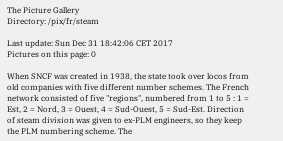The Picture Gallery
Directory: /pix/fr/steam

Last update: Sun Dec 31 18:42:06 CET 2017
Pictures on this page: 0

When SNCF was created in 1938, the state took over locos from old companies with five different number schemes. The French network consisted of five "regions", numbered from 1 to 5 : 1 = Est, 2 = Nord, 3 = Ouest, 4 = Sud-Ouest, 5 = Sud-Est. Direction of steam division was given to ex-PLM engineers, so they keep the PLM numbering scheme. The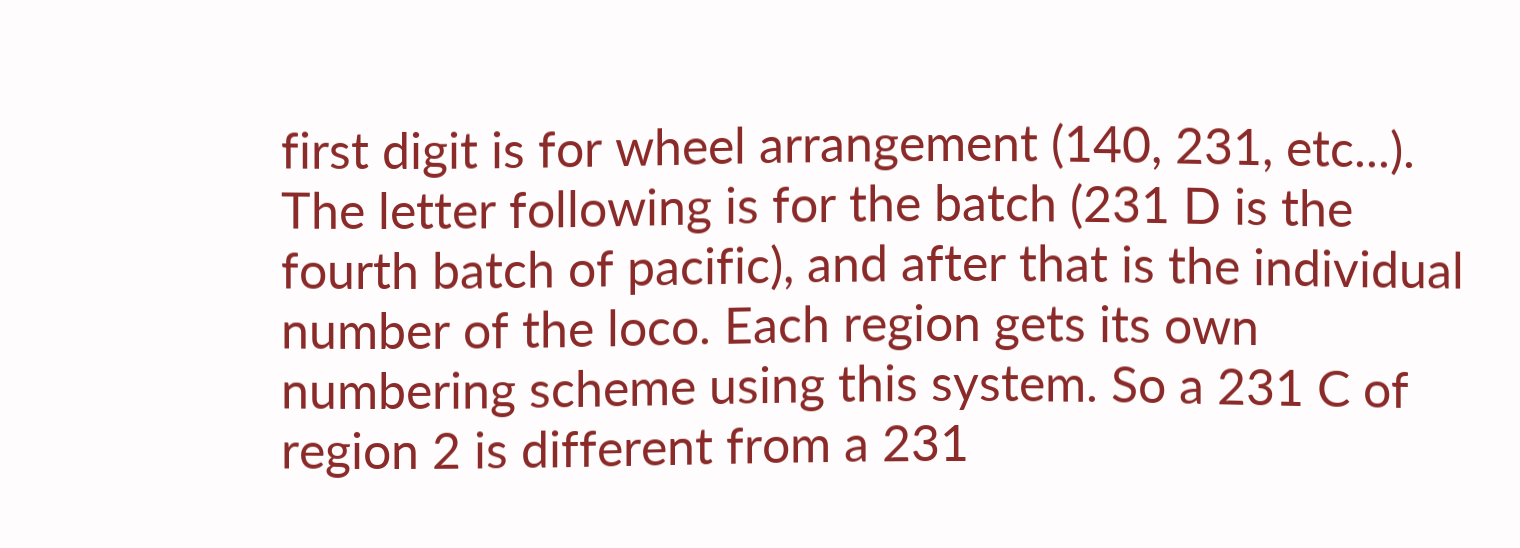first digit is for wheel arrangement (140, 231, etc...). The letter following is for the batch (231 D is the fourth batch of pacific), and after that is the individual number of the loco. Each region gets its own numbering scheme using this system. So a 231 C of region 2 is different from a 231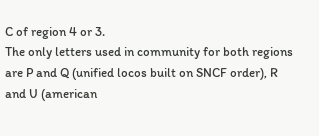C of region 4 or 3.
The only letters used in community for both regions are P and Q (unified locos built on SNCF order), R and U (american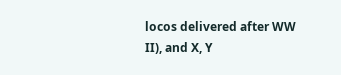locos delivered after WW II), and X, Y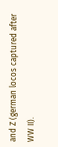and Z (german locos captured after WW II).